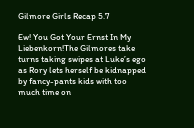Gilmore Girls Recap 5.7

Ew! You Got Your Ernst In My Liebenkorn!The Gilmores take turns taking swipes at Luke’s ego as Rory lets herself be kidnapped by fancy-pants kids with too much time on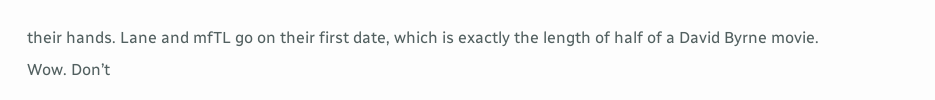their hands. Lane and mfTL go on their first date, which is exactly the length of half of a David Byrne movie. Wow. Don’t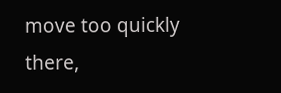move too quickly there,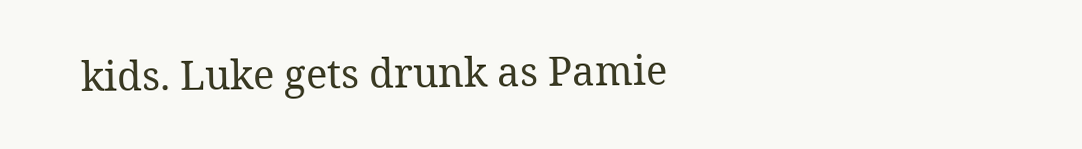kids. Luke gets drunk as Pamie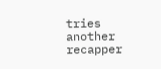tries another recapper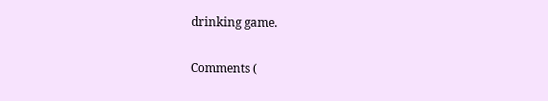drinking game.

Comments (